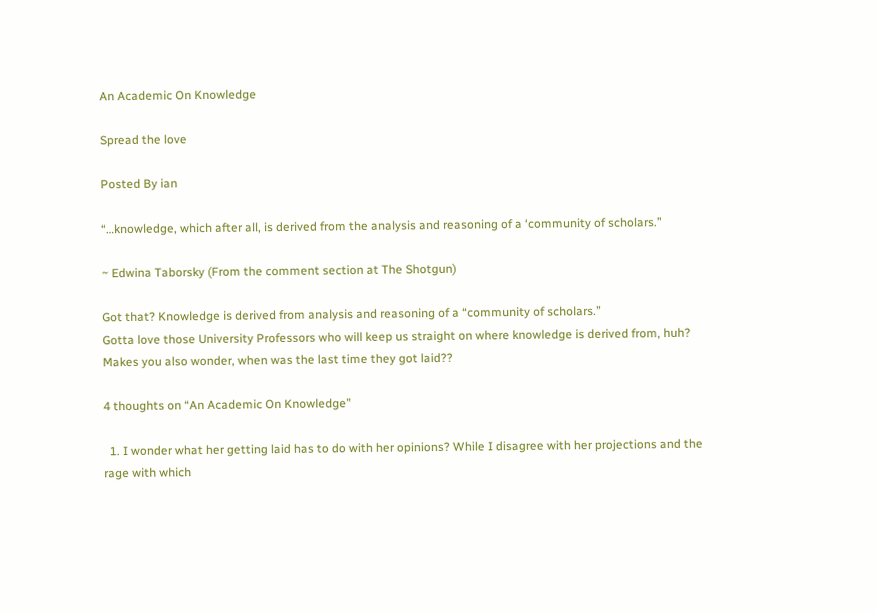An Academic On Knowledge

Spread the love

Posted By ian

“…knowledge, which after all, is derived from the analysis and reasoning of a ‘community of scholars.”

~ Edwina Taborsky (From the comment section at The Shotgun)

Got that? Knowledge is derived from analysis and reasoning of a “community of scholars.”
Gotta love those University Professors who will keep us straight on where knowledge is derived from, huh? Makes you also wonder, when was the last time they got laid??

4 thoughts on “An Academic On Knowledge”

  1. I wonder what her getting laid has to do with her opinions? While I disagree with her projections and the rage with which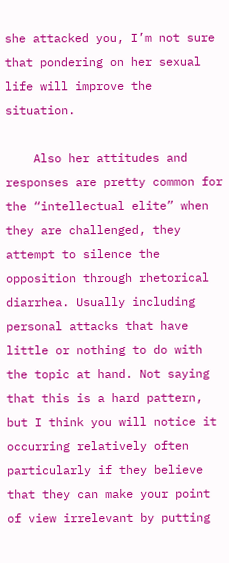she attacked you, I’m not sure that pondering on her sexual life will improve the situation.

    Also her attitudes and responses are pretty common for the “intellectual elite” when they are challenged, they attempt to silence the opposition through rhetorical diarrhea. Usually including personal attacks that have little or nothing to do with the topic at hand. Not saying that this is a hard pattern, but I think you will notice it occurring relatively often particularly if they believe that they can make your point of view irrelevant by putting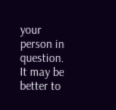your person in question. It may be better to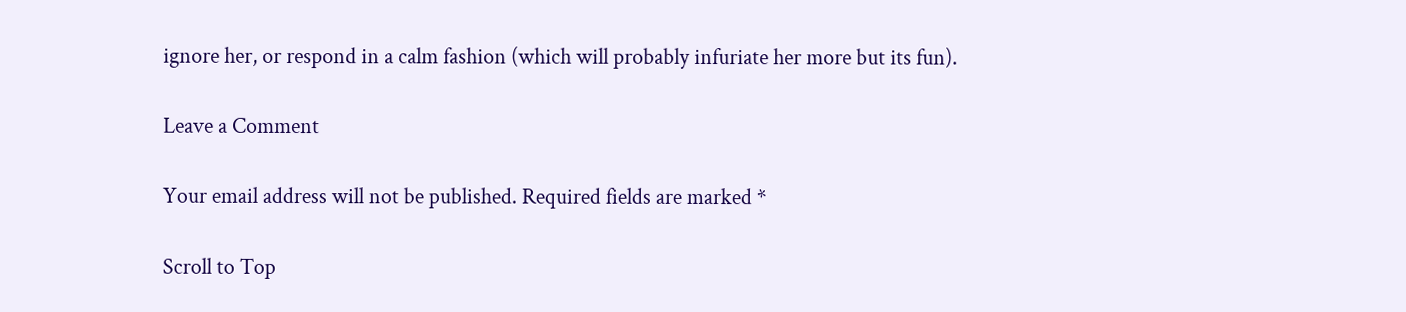ignore her, or respond in a calm fashion (which will probably infuriate her more but its fun).

Leave a Comment

Your email address will not be published. Required fields are marked *

Scroll to Top